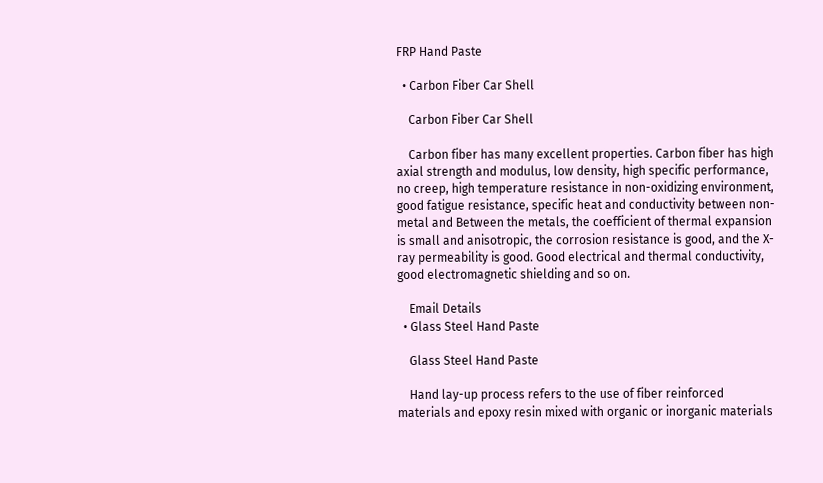FRP Hand Paste

  • Carbon Fiber Car Shell

    Carbon Fiber Car Shell

    Carbon fiber has many excellent properties. Carbon fiber has high axial strength and modulus, low density, high specific performance, no creep, high temperature resistance in non-oxidizing environment, good fatigue resistance, specific heat and conductivity between non-metal and Between the metals, the coefficient of thermal expansion is small and anisotropic, the corrosion resistance is good, and the X-ray permeability is good. Good electrical and thermal conductivity, good electromagnetic shielding and so on.

    Email Details
  • Glass Steel Hand Paste

    Glass Steel Hand Paste

    Hand lay-up process refers to the use of fiber reinforced materials and epoxy resin mixed with organic or inorganic materials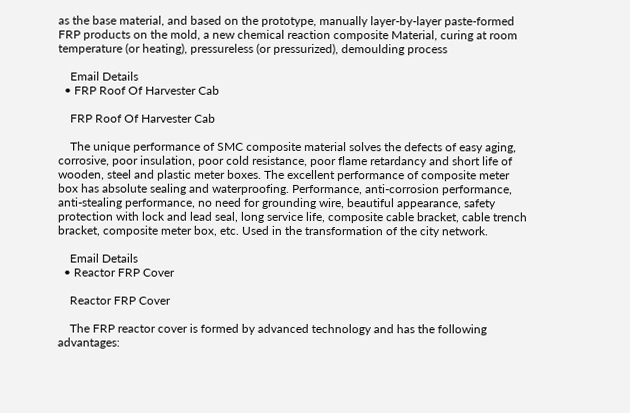as the base material, and based on the prototype, manually layer-by-layer paste-formed FRP products on the mold, a new chemical reaction composite Material, curing at room temperature (or heating), pressureless (or pressurized), demoulding process

    Email Details
  • FRP Roof Of Harvester Cab

    FRP Roof Of Harvester Cab

    The unique performance of SMC composite material solves the defects of easy aging, corrosive, poor insulation, poor cold resistance, poor flame retardancy and short life of wooden, steel and plastic meter boxes. The excellent performance of composite meter box has absolute sealing and waterproofing. Performance, anti-corrosion performance, anti-stealing performance, no need for grounding wire, beautiful appearance, safety protection with lock and lead seal, long service life, composite cable bracket, cable trench bracket, composite meter box, etc. Used in the transformation of the city network.

    Email Details
  • Reactor FRP Cover

    Reactor FRP Cover

    The FRP reactor cover is formed by advanced technology and has the following advantages: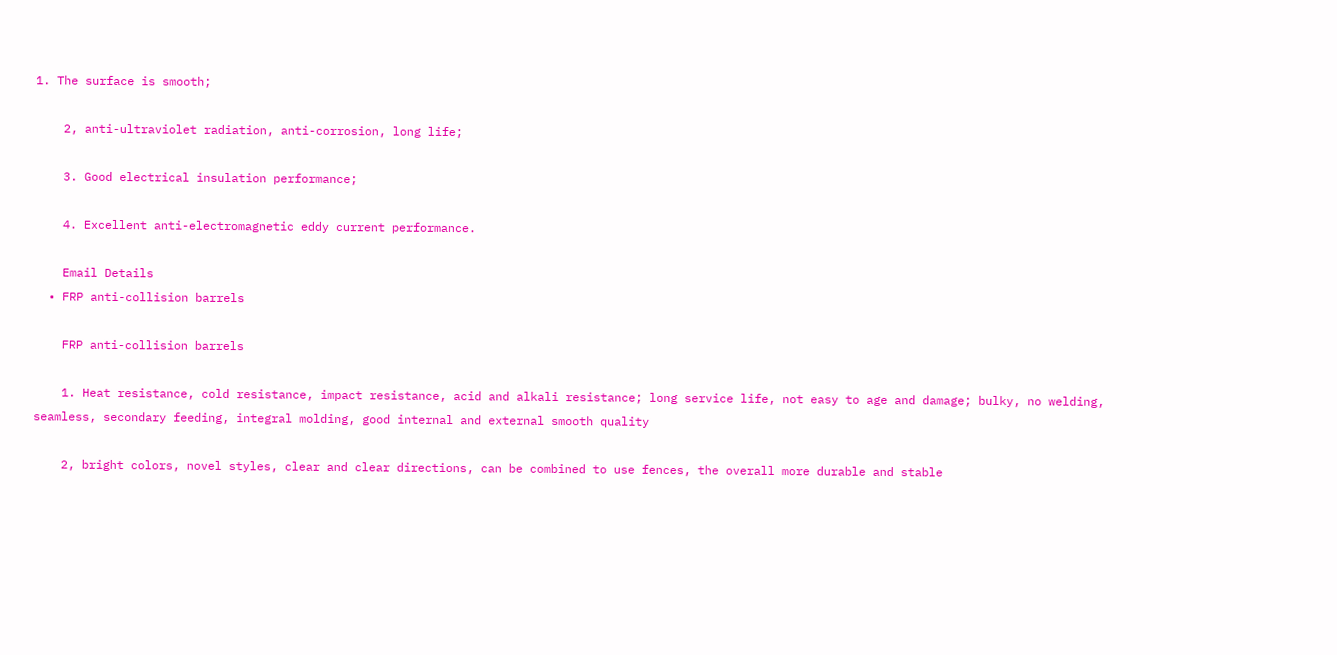1. The surface is smooth;

    2, anti-ultraviolet radiation, anti-corrosion, long life;

    3. Good electrical insulation performance;

    4. Excellent anti-electromagnetic eddy current performance.

    Email Details
  • FRP anti-collision barrels

    FRP anti-collision barrels

    1. Heat resistance, cold resistance, impact resistance, acid and alkali resistance; long service life, not easy to age and damage; bulky, no welding, seamless, secondary feeding, integral molding, good internal and external smooth quality

    2, bright colors, novel styles, clear and clear directions, can be combined to use fences, the overall more durable and stable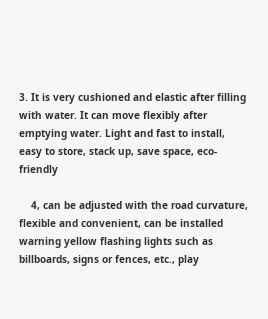3. It is very cushioned and elastic after filling with water. It can move flexibly after emptying water. Light and fast to install, easy to store, stack up, save space, eco-friendly

    4, can be adjusted with the road curvature, flexible and convenient, can be installed warning yellow flashing lights such as billboards, signs or fences, etc., play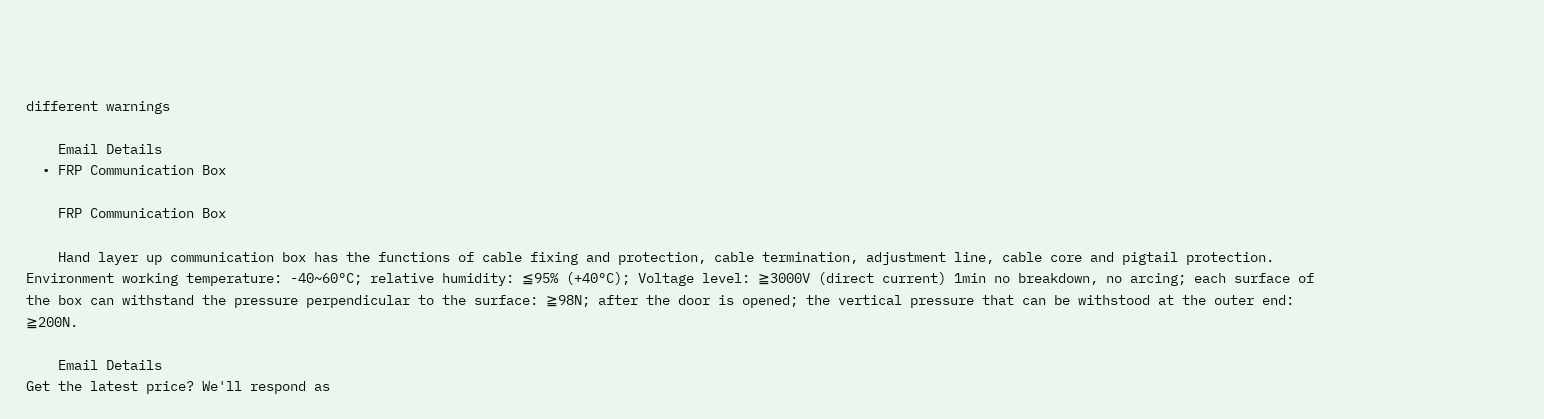different warnings

    Email Details
  • FRP Communication Box

    FRP Communication Box

    Hand layer up communication box has the functions of cable fixing and protection, cable termination, adjustment line, cable core and pigtail protection. Environment working temperature: -40~60°C; relative humidity: ≦95% (+40°C); Voltage level: ≧3000V (direct current) 1min no breakdown, no arcing; each surface of the box can withstand the pressure perpendicular to the surface: ≧98N; after the door is opened; the vertical pressure that can be withstood at the outer end: ≧200N.

    Email Details
Get the latest price? We'll respond as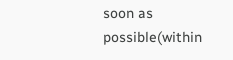soon as possible(within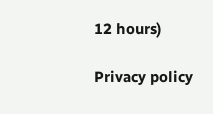12 hours)

Privacy policy